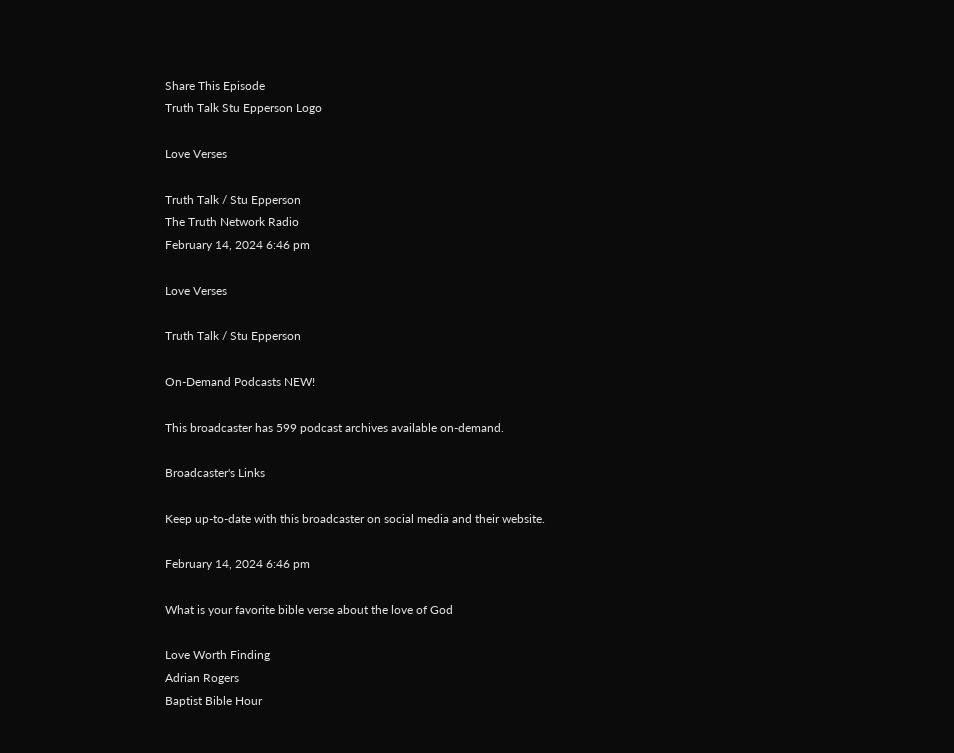Share This Episode
Truth Talk Stu Epperson Logo

Love Verses

Truth Talk / Stu Epperson
The Truth Network Radio
February 14, 2024 6:46 pm

Love Verses

Truth Talk / Stu Epperson

On-Demand Podcasts NEW!

This broadcaster has 599 podcast archives available on-demand.

Broadcaster's Links

Keep up-to-date with this broadcaster on social media and their website.

February 14, 2024 6:46 pm

What is your favorite bible verse about the love of God

Love Worth Finding
Adrian Rogers
Baptist Bible Hour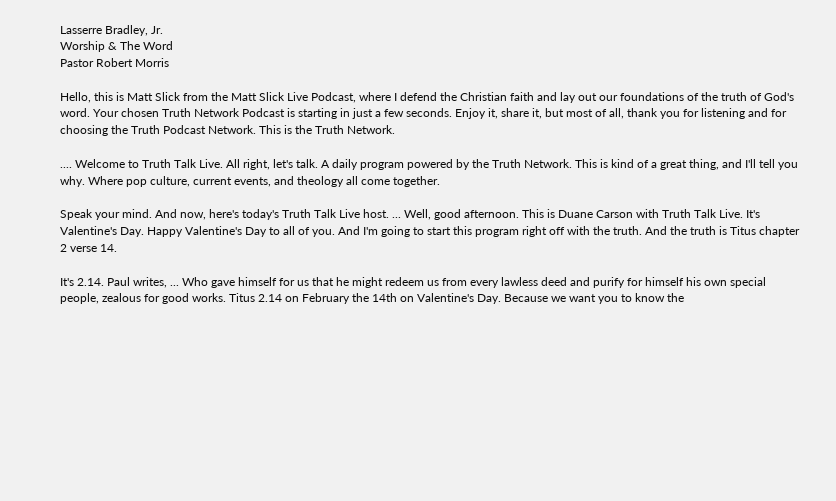Lasserre Bradley, Jr.
Worship & The Word
Pastor Robert Morris

Hello, this is Matt Slick from the Matt Slick Live Podcast, where I defend the Christian faith and lay out our foundations of the truth of God's word. Your chosen Truth Network Podcast is starting in just a few seconds. Enjoy it, share it, but most of all, thank you for listening and for choosing the Truth Podcast Network. This is the Truth Network.

.... Welcome to Truth Talk Live. All right, let's talk. A daily program powered by the Truth Network. This is kind of a great thing, and I'll tell you why. Where pop culture, current events, and theology all come together.

Speak your mind. And now, here's today's Truth Talk Live host. ... Well, good afternoon. This is Duane Carson with Truth Talk Live. It's Valentine's Day. Happy Valentine's Day to all of you. And I'm going to start this program right off with the truth. And the truth is Titus chapter 2 verse 14.

It's 2.14. Paul writes, ... Who gave himself for us that he might redeem us from every lawless deed and purify for himself his own special people, zealous for good works. Titus 2.14 on February the 14th on Valentine's Day. Because we want you to know the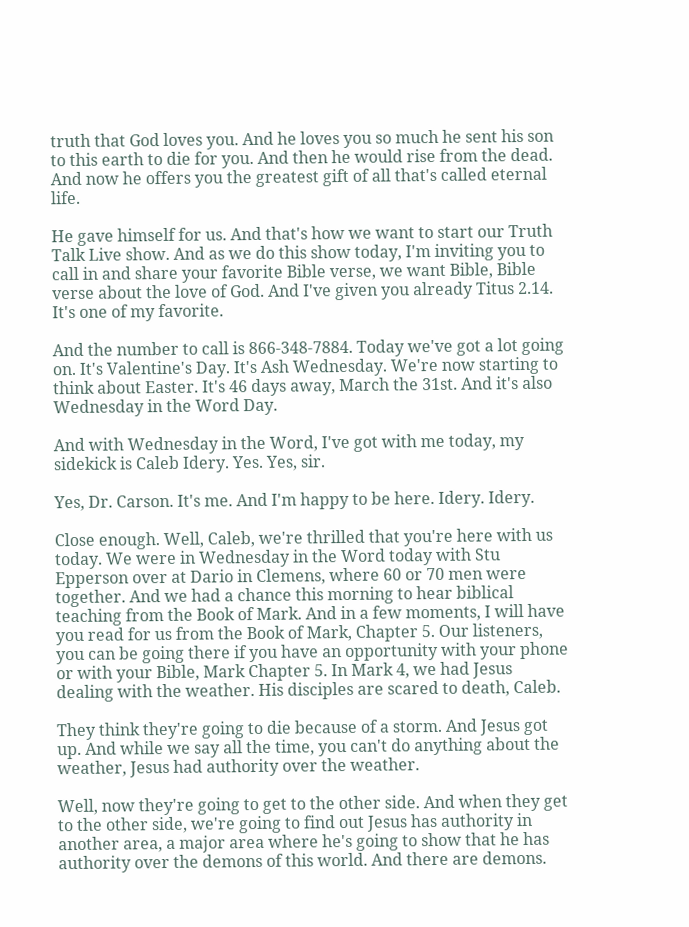truth that God loves you. And he loves you so much he sent his son to this earth to die for you. And then he would rise from the dead. And now he offers you the greatest gift of all that's called eternal life.

He gave himself for us. And that's how we want to start our Truth Talk Live show. And as we do this show today, I'm inviting you to call in and share your favorite Bible verse, we want Bible, Bible verse about the love of God. And I've given you already Titus 2.14. It's one of my favorite.

And the number to call is 866-348-7884. Today we've got a lot going on. It's Valentine's Day. It's Ash Wednesday. We're now starting to think about Easter. It's 46 days away, March the 31st. And it's also Wednesday in the Word Day.

And with Wednesday in the Word, I've got with me today, my sidekick is Caleb Idery. Yes. Yes, sir.

Yes, Dr. Carson. It's me. And I'm happy to be here. Idery. Idery.

Close enough. Well, Caleb, we're thrilled that you're here with us today. We were in Wednesday in the Word today with Stu Epperson over at Dario in Clemens, where 60 or 70 men were together. And we had a chance this morning to hear biblical teaching from the Book of Mark. And in a few moments, I will have you read for us from the Book of Mark, Chapter 5. Our listeners, you can be going there if you have an opportunity with your phone or with your Bible, Mark Chapter 5. In Mark 4, we had Jesus dealing with the weather. His disciples are scared to death, Caleb.

They think they're going to die because of a storm. And Jesus got up. And while we say all the time, you can't do anything about the weather, Jesus had authority over the weather.

Well, now they're going to get to the other side. And when they get to the other side, we're going to find out Jesus has authority in another area, a major area where he's going to show that he has authority over the demons of this world. And there are demons.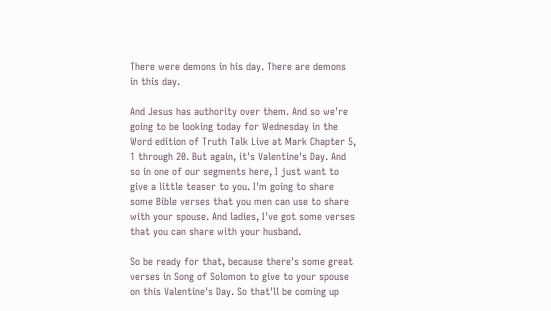There were demons in his day. There are demons in this day.

And Jesus has authority over them. And so we're going to be looking today for Wednesday in the Word edition of Truth Talk Live at Mark Chapter 5, 1 through 20. But again, it's Valentine's Day. And so in one of our segments here, I just want to give a little teaser to you. I'm going to share some Bible verses that you men can use to share with your spouse. And ladies, I've got some verses that you can share with your husband.

So be ready for that, because there's some great verses in Song of Solomon to give to your spouse on this Valentine's Day. So that'll be coming up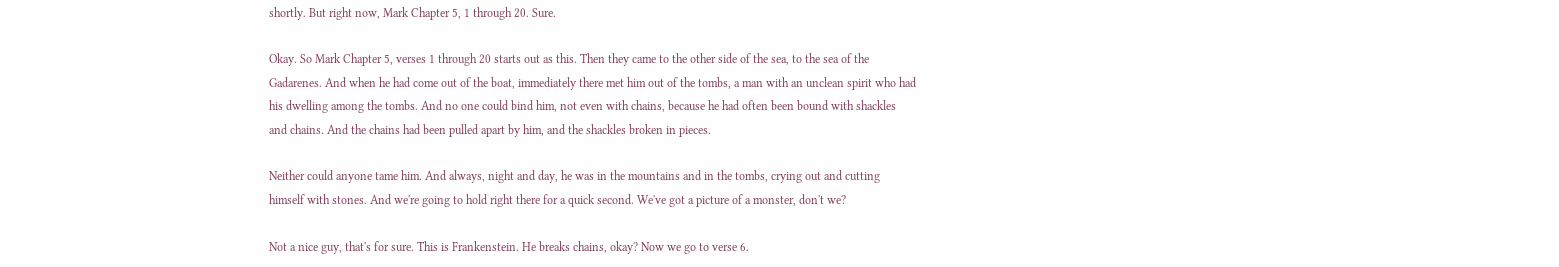shortly. But right now, Mark Chapter 5, 1 through 20. Sure.

Okay. So Mark Chapter 5, verses 1 through 20 starts out as this. Then they came to the other side of the sea, to the sea of the Gadarenes. And when he had come out of the boat, immediately there met him out of the tombs, a man with an unclean spirit who had his dwelling among the tombs. And no one could bind him, not even with chains, because he had often been bound with shackles and chains. And the chains had been pulled apart by him, and the shackles broken in pieces.

Neither could anyone tame him. And always, night and day, he was in the mountains and in the tombs, crying out and cutting himself with stones. And we're going to hold right there for a quick second. We've got a picture of a monster, don't we?

Not a nice guy, that's for sure. This is Frankenstein. He breaks chains, okay? Now we go to verse 6.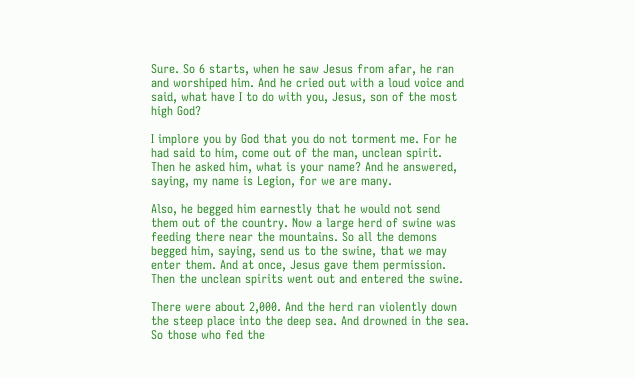Sure. So 6 starts, when he saw Jesus from afar, he ran and worshiped him. And he cried out with a loud voice and said, what have I to do with you, Jesus, son of the most high God?

I implore you by God that you do not torment me. For he had said to him, come out of the man, unclean spirit. Then he asked him, what is your name? And he answered, saying, my name is Legion, for we are many.

Also, he begged him earnestly that he would not send them out of the country. Now a large herd of swine was feeding there near the mountains. So all the demons begged him, saying, send us to the swine, that we may enter them. And at once, Jesus gave them permission. Then the unclean spirits went out and entered the swine.

There were about 2,000. And the herd ran violently down the steep place into the deep sea. And drowned in the sea. So those who fed the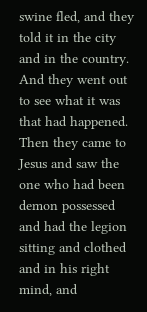swine fled, and they told it in the city and in the country. And they went out to see what it was that had happened. Then they came to Jesus and saw the one who had been demon possessed and had the legion sitting and clothed and in his right mind, and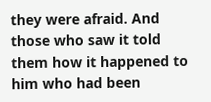they were afraid. And those who saw it told them how it happened to him who had been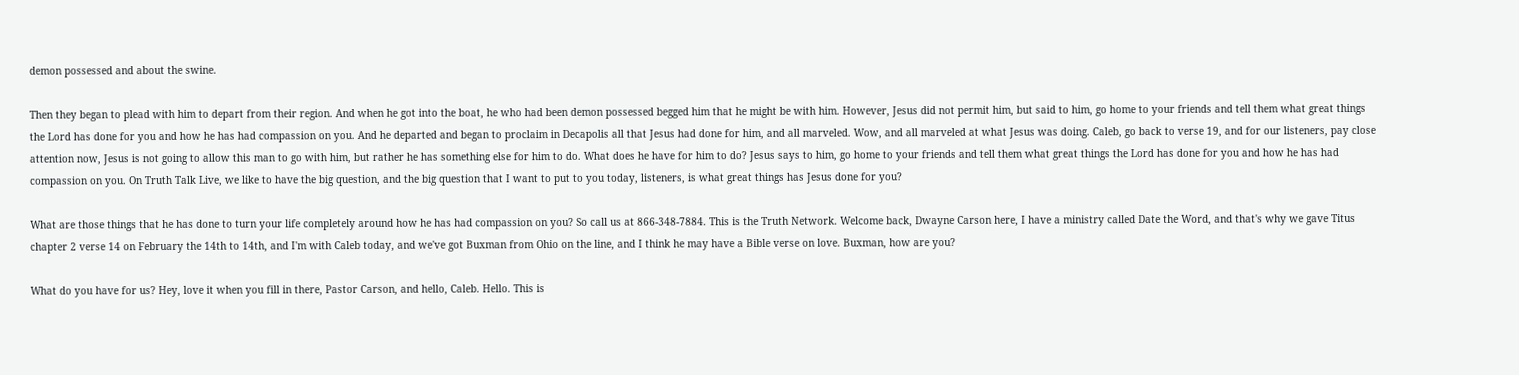demon possessed and about the swine.

Then they began to plead with him to depart from their region. And when he got into the boat, he who had been demon possessed begged him that he might be with him. However, Jesus did not permit him, but said to him, go home to your friends and tell them what great things the Lord has done for you and how he has had compassion on you. And he departed and began to proclaim in Decapolis all that Jesus had done for him, and all marveled. Wow, and all marveled at what Jesus was doing. Caleb, go back to verse 19, and for our listeners, pay close attention now, Jesus is not going to allow this man to go with him, but rather he has something else for him to do. What does he have for him to do? Jesus says to him, go home to your friends and tell them what great things the Lord has done for you and how he has had compassion on you. On Truth Talk Live, we like to have the big question, and the big question that I want to put to you today, listeners, is what great things has Jesus done for you?

What are those things that he has done to turn your life completely around how he has had compassion on you? So call us at 866-348-7884. This is the Truth Network. Welcome back, Dwayne Carson here, I have a ministry called Date the Word, and that's why we gave Titus chapter 2 verse 14 on February the 14th to 14th, and I'm with Caleb today, and we've got Buxman from Ohio on the line, and I think he may have a Bible verse on love. Buxman, how are you?

What do you have for us? Hey, love it when you fill in there, Pastor Carson, and hello, Caleb. Hello. This is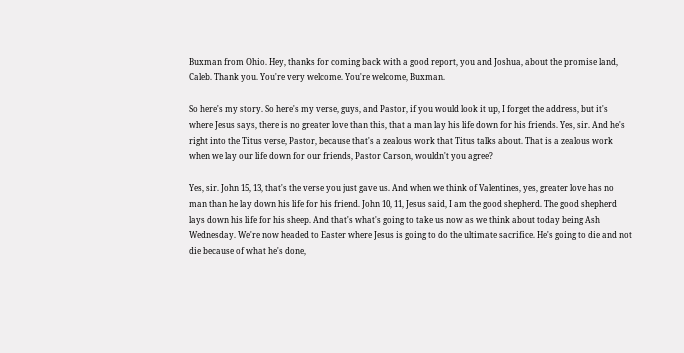Buxman from Ohio. Hey, thanks for coming back with a good report, you and Joshua, about the promise land, Caleb. Thank you. You're very welcome. You're welcome, Buxman.

So here's my story. So here's my verse, guys, and Pastor, if you would look it up, I forget the address, but it's where Jesus says, there is no greater love than this, that a man lay his life down for his friends. Yes, sir. And he's right into the Titus verse, Pastor, because that's a zealous work that Titus talks about. That is a zealous work when we lay our life down for our friends, Pastor Carson, wouldn't you agree?

Yes, sir. John 15, 13, that's the verse you just gave us. And when we think of Valentines, yes, greater love has no man than he lay down his life for his friend. John 10, 11, Jesus said, I am the good shepherd. The good shepherd lays down his life for his sheep. And that's what's going to take us now as we think about today being Ash Wednesday. We're now headed to Easter where Jesus is going to do the ultimate sacrifice. He's going to die and not die because of what he's done,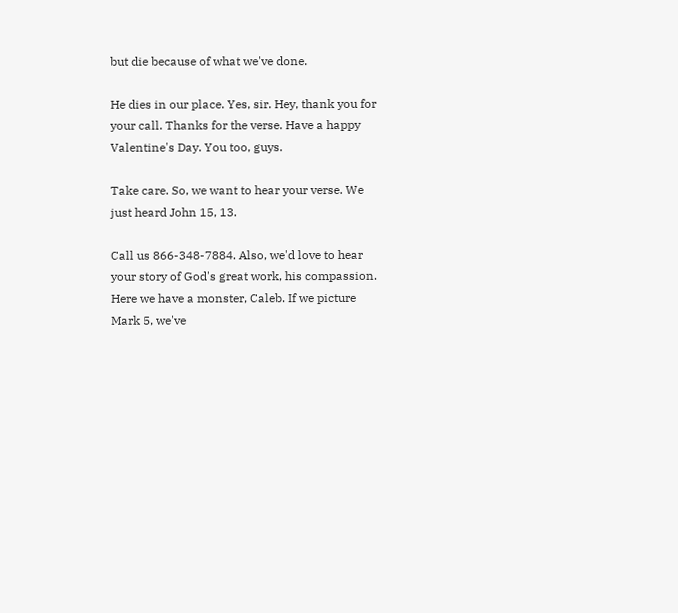but die because of what we've done.

He dies in our place. Yes, sir. Hey, thank you for your call. Thanks for the verse. Have a happy Valentine's Day. You too, guys.

Take care. So, we want to hear your verse. We just heard John 15, 13.

Call us 866-348-7884. Also, we'd love to hear your story of God's great work, his compassion. Here we have a monster, Caleb. If we picture Mark 5, we've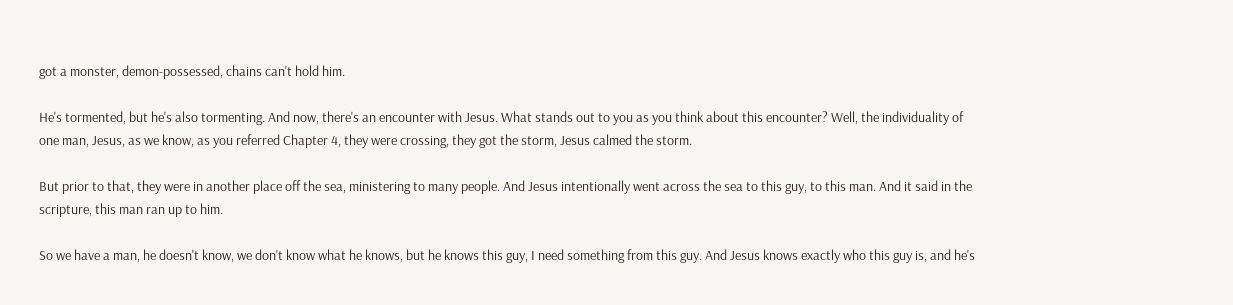got a monster, demon-possessed, chains can't hold him.

He's tormented, but he's also tormenting. And now, there's an encounter with Jesus. What stands out to you as you think about this encounter? Well, the individuality of one man, Jesus, as we know, as you referred Chapter 4, they were crossing, they got the storm, Jesus calmed the storm.

But prior to that, they were in another place off the sea, ministering to many people. And Jesus intentionally went across the sea to this guy, to this man. And it said in the scripture, this man ran up to him.

So we have a man, he doesn't know, we don't know what he knows, but he knows this guy, I need something from this guy. And Jesus knows exactly who this guy is, and he's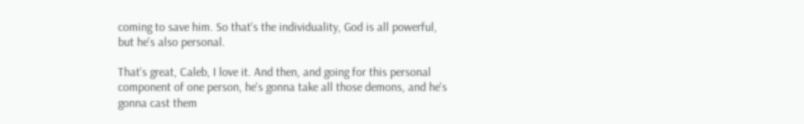coming to save him. So that's the individuality, God is all powerful, but he's also personal.

That's great, Caleb, I love it. And then, and going for this personal component of one person, he's gonna take all those demons, and he's gonna cast them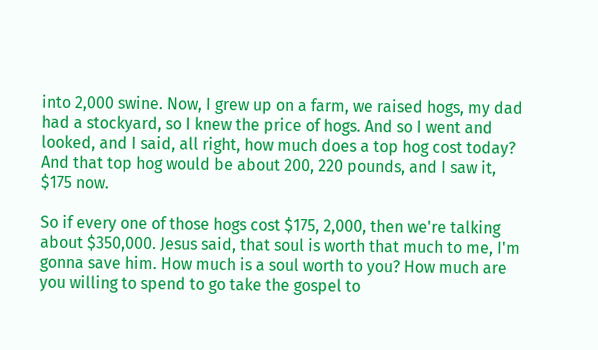into 2,000 swine. Now, I grew up on a farm, we raised hogs, my dad had a stockyard, so I knew the price of hogs. And so I went and looked, and I said, all right, how much does a top hog cost today? And that top hog would be about 200, 220 pounds, and I saw it, $175 now.

So if every one of those hogs cost $175, 2,000, then we're talking about $350,000. Jesus said, that soul is worth that much to me, I'm gonna save him. How much is a soul worth to you? How much are you willing to spend to go take the gospel to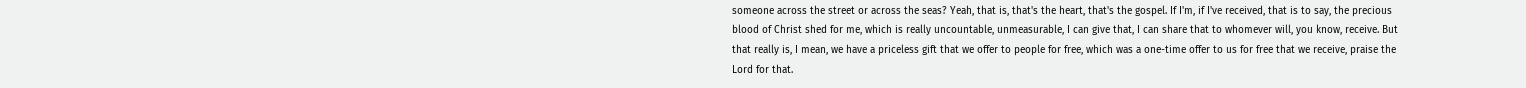someone across the street or across the seas? Yeah, that is, that's the heart, that's the gospel. If I'm, if I've received, that is to say, the precious blood of Christ shed for me, which is really uncountable, unmeasurable, I can give that, I can share that to whomever will, you know, receive. But that really is, I mean, we have a priceless gift that we offer to people for free, which was a one-time offer to us for free that we receive, praise the Lord for that.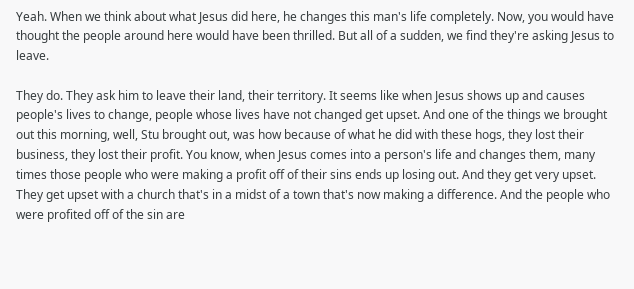Yeah. When we think about what Jesus did here, he changes this man's life completely. Now, you would have thought the people around here would have been thrilled. But all of a sudden, we find they're asking Jesus to leave.

They do. They ask him to leave their land, their territory. It seems like when Jesus shows up and causes people's lives to change, people whose lives have not changed get upset. And one of the things we brought out this morning, well, Stu brought out, was how because of what he did with these hogs, they lost their business, they lost their profit. You know, when Jesus comes into a person's life and changes them, many times those people who were making a profit off of their sins ends up losing out. And they get very upset. They get upset with a church that's in a midst of a town that's now making a difference. And the people who were profited off of the sin are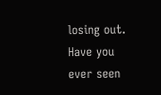losing out. Have you ever seen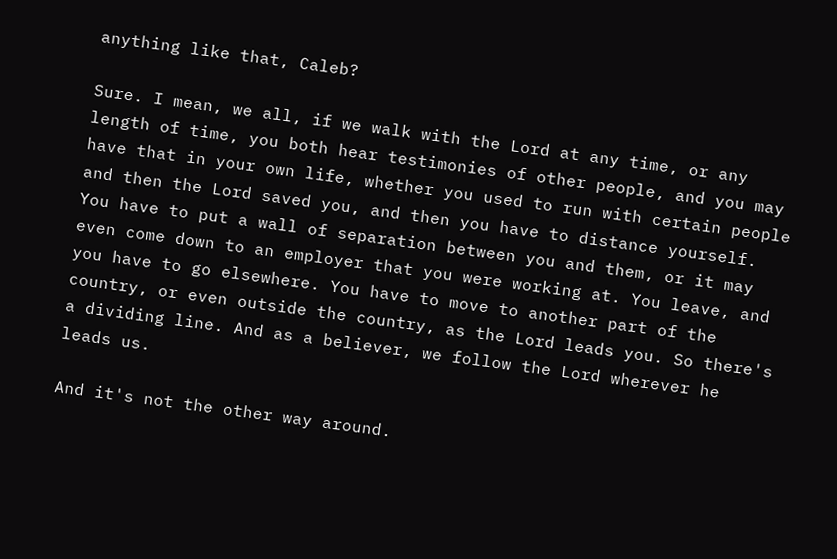anything like that, Caleb?

Sure. I mean, we all, if we walk with the Lord at any time, or any length of time, you both hear testimonies of other people, and you may have that in your own life, whether you used to run with certain people and then the Lord saved you, and then you have to distance yourself. You have to put a wall of separation between you and them, or it may even come down to an employer that you were working at. You leave, and you have to go elsewhere. You have to move to another part of the country, or even outside the country, as the Lord leads you. So there's a dividing line. And as a believer, we follow the Lord wherever he leads us.

And it's not the other way around.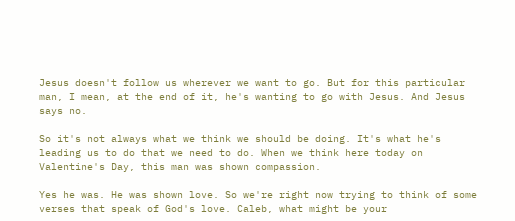Jesus doesn't follow us wherever we want to go. But for this particular man, I mean, at the end of it, he's wanting to go with Jesus. And Jesus says no.

So it's not always what we think we should be doing. It's what he's leading us to do that we need to do. When we think here today on Valentine's Day, this man was shown compassion.

Yes he was. He was shown love. So we're right now trying to think of some verses that speak of God's love. Caleb, what might be your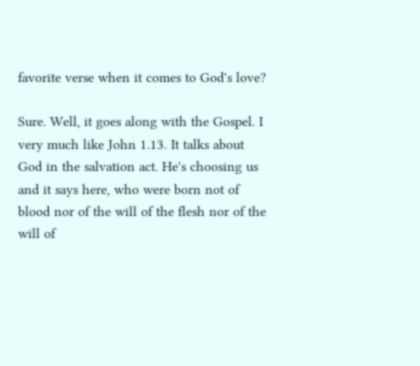favorite verse when it comes to God's love?

Sure. Well, it goes along with the Gospel. I very much like John 1.13. It talks about God in the salvation act. He's choosing us and it says here, who were born not of blood nor of the will of the flesh nor of the will of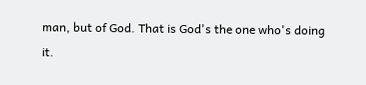man, but of God. That is God's the one who's doing it.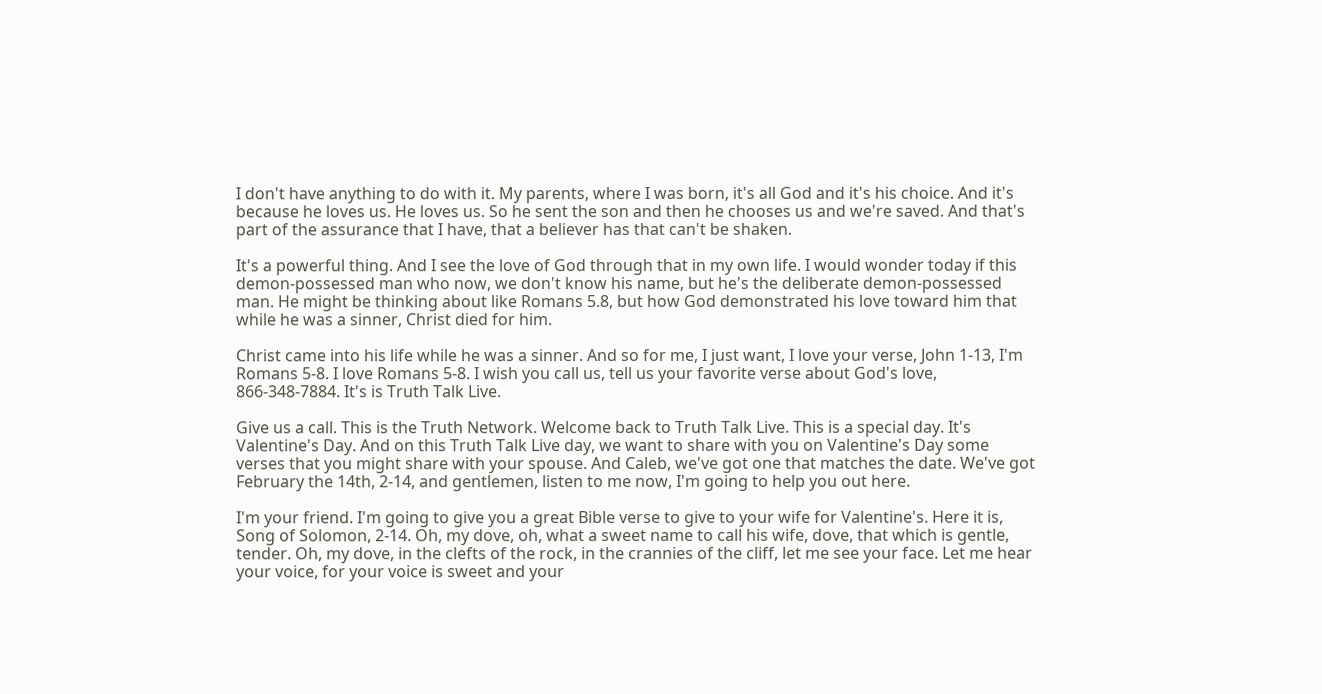I don't have anything to do with it. My parents, where I was born, it's all God and it's his choice. And it's because he loves us. He loves us. So he sent the son and then he chooses us and we're saved. And that's part of the assurance that I have, that a believer has that can't be shaken.

It's a powerful thing. And I see the love of God through that in my own life. I would wonder today if this demon-possessed man who now, we don't know his name, but he's the deliberate demon-possessed man. He might be thinking about like Romans 5.8, but how God demonstrated his love toward him that while he was a sinner, Christ died for him.

Christ came into his life while he was a sinner. And so for me, I just want, I love your verse, John 1-13, I'm Romans 5-8. I love Romans 5-8. I wish you call us, tell us your favorite verse about God's love, 866-348-7884. It's is Truth Talk Live.

Give us a call. This is the Truth Network. Welcome back to Truth Talk Live. This is a special day. It's Valentine's Day. And on this Truth Talk Live day, we want to share with you on Valentine's Day some verses that you might share with your spouse. And Caleb, we've got one that matches the date. We've got February the 14th, 2-14, and gentlemen, listen to me now, I'm going to help you out here.

I'm your friend. I'm going to give you a great Bible verse to give to your wife for Valentine's. Here it is, Song of Solomon, 2-14. Oh, my dove, oh, what a sweet name to call his wife, dove, that which is gentle, tender. Oh, my dove, in the clefts of the rock, in the crannies of the cliff, let me see your face. Let me hear your voice, for your voice is sweet and your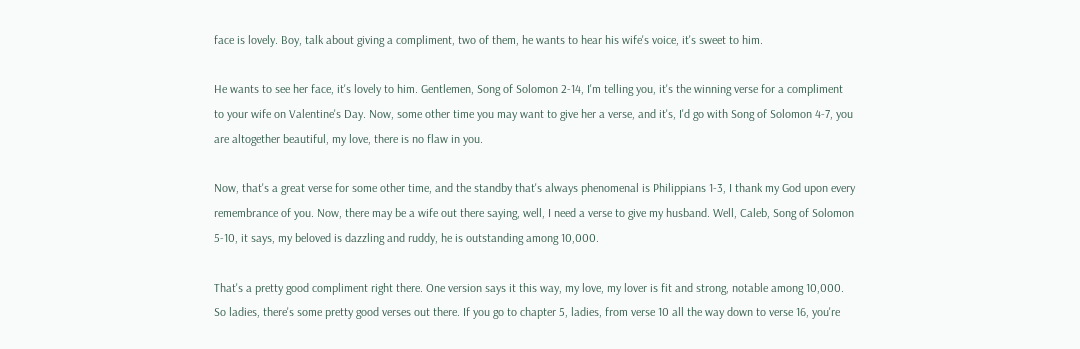face is lovely. Boy, talk about giving a compliment, two of them, he wants to hear his wife's voice, it's sweet to him.

He wants to see her face, it's lovely to him. Gentlemen, Song of Solomon 2-14, I'm telling you, it's the winning verse for a compliment to your wife on Valentine's Day. Now, some other time you may want to give her a verse, and it's, I'd go with Song of Solomon 4-7, you are altogether beautiful, my love, there is no flaw in you.

Now, that's a great verse for some other time, and the standby that's always phenomenal is Philippians 1-3, I thank my God upon every remembrance of you. Now, there may be a wife out there saying, well, I need a verse to give my husband. Well, Caleb, Song of Solomon 5-10, it says, my beloved is dazzling and ruddy, he is outstanding among 10,000.

That's a pretty good compliment right there. One version says it this way, my love, my lover is fit and strong, notable among 10,000. So ladies, there's some pretty good verses out there. If you go to chapter 5, ladies, from verse 10 all the way down to verse 16, you're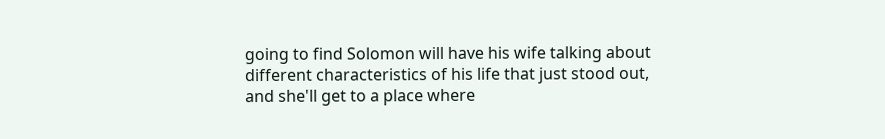going to find Solomon will have his wife talking about different characteristics of his life that just stood out, and she'll get to a place where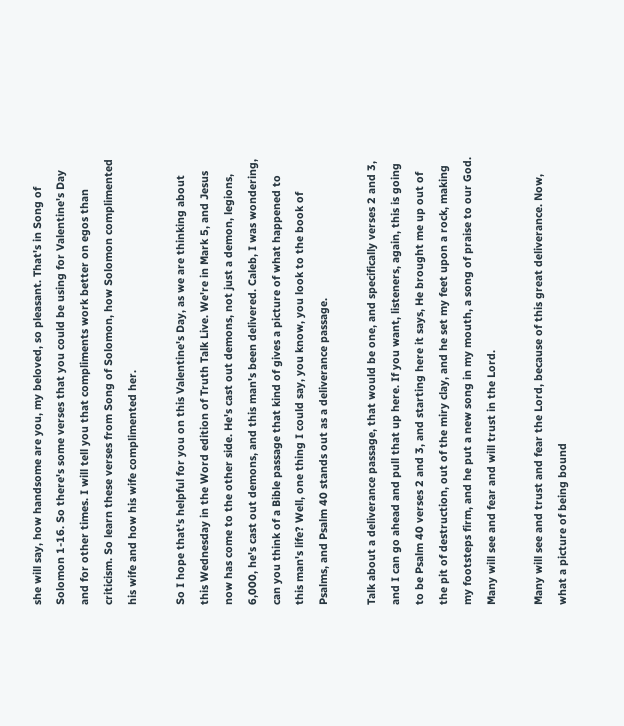she will say, how handsome are you, my beloved, so pleasant. That's in Song of Solomon 1-16. So there's some verses that you could be using for Valentine's Day and for other times. I will tell you that compliments work better on egos than criticism. So learn these verses from Song of Solomon, how Solomon complimented his wife and how his wife complimented her.

So I hope that's helpful for you on this Valentine's Day, as we are thinking about this Wednesday in the Word edition of Truth Talk Live. We're in Mark 5, and Jesus now has come to the other side. He's cast out demons, not just a demon, legions, 6,000, he's cast out demons, and this man's been delivered. Caleb, I was wondering, can you think of a Bible passage that kind of gives a picture of what happened to this man's life? Well, one thing I could say, you know, you look to the book of Psalms, and Psalm 40 stands out as a deliverance passage.

Talk about a deliverance passage, that would be one, and specifically verses 2 and 3, and I can go ahead and pull that up here. If you want, listeners, again, this is going to be Psalm 40 verses 2 and 3, and starting here it says, He brought me up out of the pit of destruction, out of the miry clay, and he set my feet upon a rock, making my footsteps firm, and he put a new song in my mouth, a song of praise to our God. Many will see and fear and will trust in the Lord.

Many will see and trust and fear the Lord, because of this great deliverance. Now, what a picture of being bound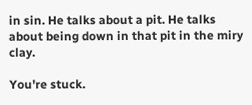in sin. He talks about a pit. He talks about being down in that pit in the miry clay.

You're stuck.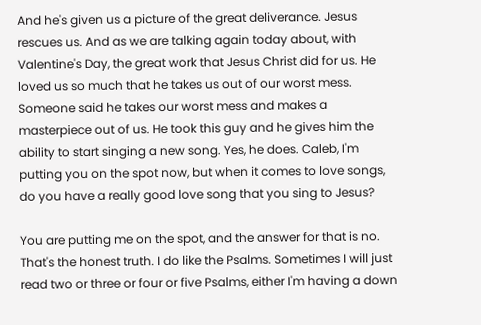And he's given us a picture of the great deliverance. Jesus rescues us. And as we are talking again today about, with Valentine's Day, the great work that Jesus Christ did for us. He loved us so much that he takes us out of our worst mess. Someone said he takes our worst mess and makes a masterpiece out of us. He took this guy and he gives him the ability to start singing a new song. Yes, he does. Caleb, I'm putting you on the spot now, but when it comes to love songs, do you have a really good love song that you sing to Jesus?

You are putting me on the spot, and the answer for that is no. That's the honest truth. I do like the Psalms. Sometimes I will just read two or three or four or five Psalms, either I'm having a down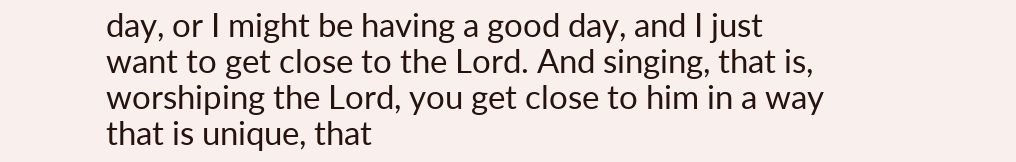day, or I might be having a good day, and I just want to get close to the Lord. And singing, that is, worshiping the Lord, you get close to him in a way that is unique, that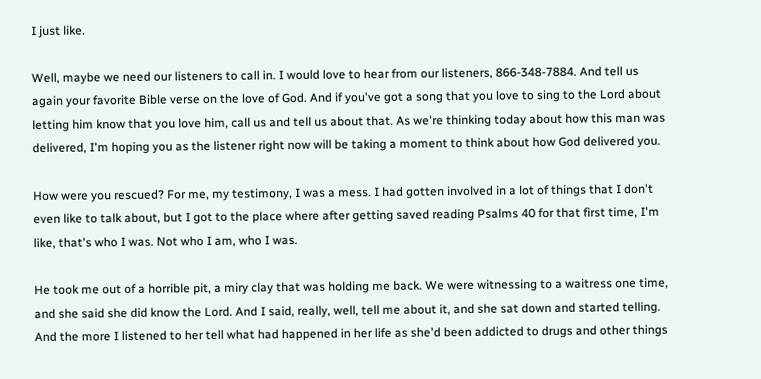I just like.

Well, maybe we need our listeners to call in. I would love to hear from our listeners, 866-348-7884. And tell us again your favorite Bible verse on the love of God. And if you've got a song that you love to sing to the Lord about letting him know that you love him, call us and tell us about that. As we're thinking today about how this man was delivered, I'm hoping you as the listener right now will be taking a moment to think about how God delivered you.

How were you rescued? For me, my testimony, I was a mess. I had gotten involved in a lot of things that I don't even like to talk about, but I got to the place where after getting saved reading Psalms 40 for that first time, I'm like, that's who I was. Not who I am, who I was.

He took me out of a horrible pit, a miry clay that was holding me back. We were witnessing to a waitress one time, and she said she did know the Lord. And I said, really, well, tell me about it, and she sat down and started telling. And the more I listened to her tell what had happened in her life as she'd been addicted to drugs and other things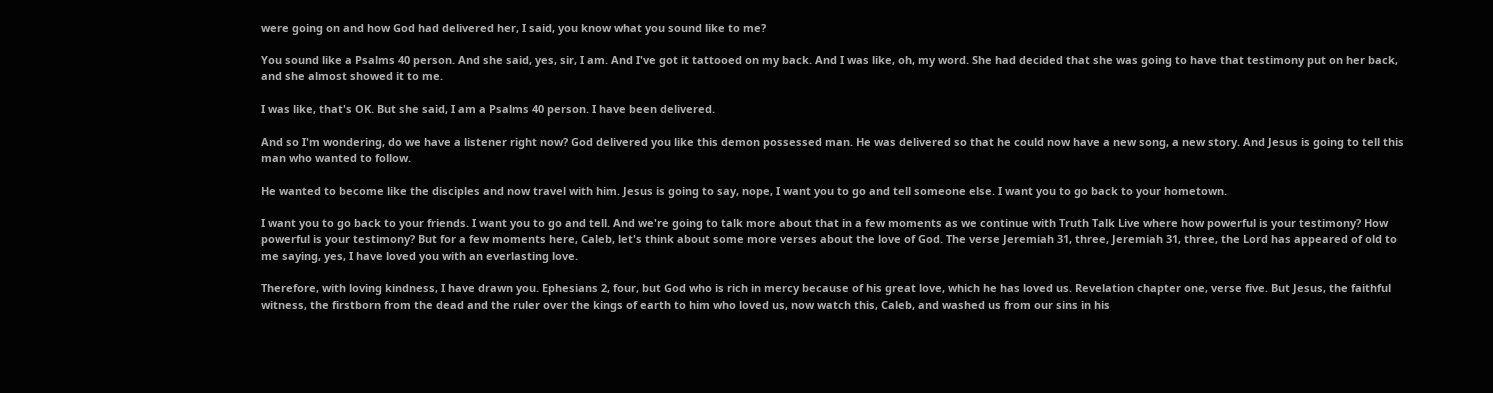were going on and how God had delivered her, I said, you know what you sound like to me?

You sound like a Psalms 40 person. And she said, yes, sir, I am. And I've got it tattooed on my back. And I was like, oh, my word. She had decided that she was going to have that testimony put on her back, and she almost showed it to me.

I was like, that's OK. But she said, I am a Psalms 40 person. I have been delivered.

And so I'm wondering, do we have a listener right now? God delivered you like this demon possessed man. He was delivered so that he could now have a new song, a new story. And Jesus is going to tell this man who wanted to follow.

He wanted to become like the disciples and now travel with him. Jesus is going to say, nope, I want you to go and tell someone else. I want you to go back to your hometown.

I want you to go back to your friends. I want you to go and tell. And we're going to talk more about that in a few moments as we continue with Truth Talk Live where how powerful is your testimony? How powerful is your testimony? But for a few moments here, Caleb, let's think about some more verses about the love of God. The verse Jeremiah 31, three, Jeremiah 31, three, the Lord has appeared of old to me saying, yes, I have loved you with an everlasting love.

Therefore, with loving kindness, I have drawn you. Ephesians 2, four, but God who is rich in mercy because of his great love, which he has loved us. Revelation chapter one, verse five. But Jesus, the faithful witness, the firstborn from the dead and the ruler over the kings of earth to him who loved us, now watch this, Caleb, and washed us from our sins in his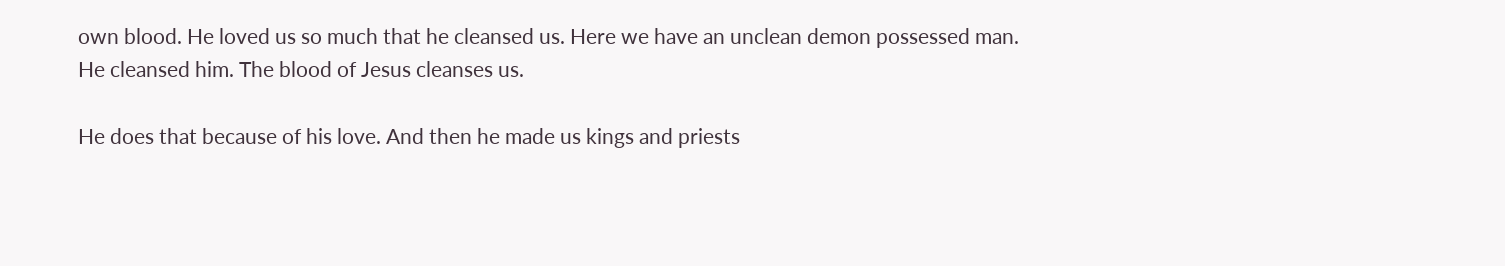own blood. He loved us so much that he cleansed us. Here we have an unclean demon possessed man. He cleansed him. The blood of Jesus cleanses us.

He does that because of his love. And then he made us kings and priests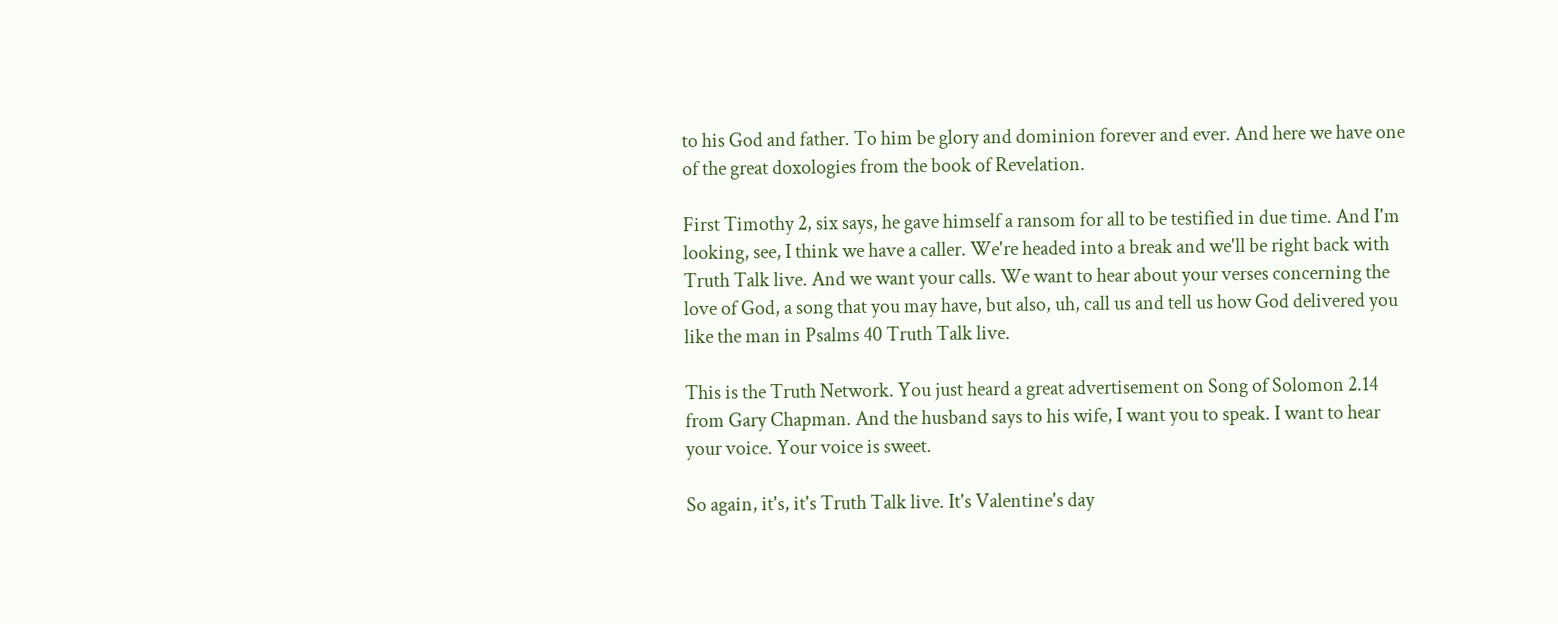to his God and father. To him be glory and dominion forever and ever. And here we have one of the great doxologies from the book of Revelation.

First Timothy 2, six says, he gave himself a ransom for all to be testified in due time. And I'm looking, see, I think we have a caller. We're headed into a break and we'll be right back with Truth Talk live. And we want your calls. We want to hear about your verses concerning the love of God, a song that you may have, but also, uh, call us and tell us how God delivered you like the man in Psalms 40 Truth Talk live.

This is the Truth Network. You just heard a great advertisement on Song of Solomon 2.14 from Gary Chapman. And the husband says to his wife, I want you to speak. I want to hear your voice. Your voice is sweet.

So again, it's, it's Truth Talk live. It's Valentine's day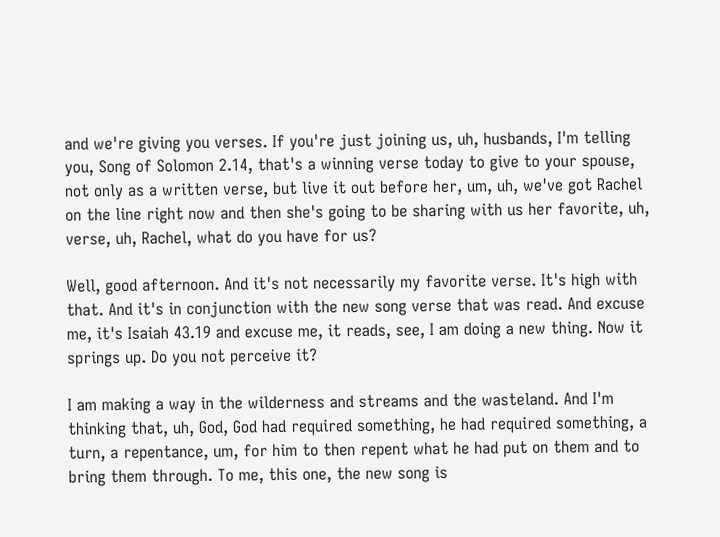and we're giving you verses. If you're just joining us, uh, husbands, I'm telling you, Song of Solomon 2.14, that's a winning verse today to give to your spouse, not only as a written verse, but live it out before her, um, uh, we've got Rachel on the line right now and then she's going to be sharing with us her favorite, uh, verse, uh, Rachel, what do you have for us?

Well, good afternoon. And it's not necessarily my favorite verse. It's high with that. And it's in conjunction with the new song verse that was read. And excuse me, it's Isaiah 43.19 and excuse me, it reads, see, I am doing a new thing. Now it springs up. Do you not perceive it?

I am making a way in the wilderness and streams and the wasteland. And I'm thinking that, uh, God, God had required something, he had required something, a turn, a repentance, um, for him to then repent what he had put on them and to bring them through. To me, this one, the new song is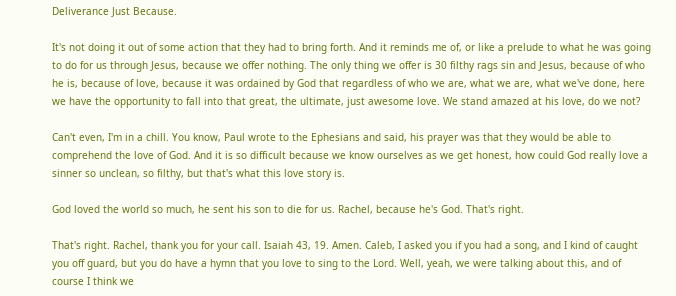Deliverance Just Because.

It's not doing it out of some action that they had to bring forth. And it reminds me of, or like a prelude to what he was going to do for us through Jesus, because we offer nothing. The only thing we offer is 30 filthy rags sin and Jesus, because of who he is, because of love, because it was ordained by God that regardless of who we are, what we are, what we've done, here we have the opportunity to fall into that great, the ultimate, just awesome love. We stand amazed at his love, do we not?

Can't even, I'm in a chill. You know, Paul wrote to the Ephesians and said, his prayer was that they would be able to comprehend the love of God. And it is so difficult because we know ourselves as we get honest, how could God really love a sinner so unclean, so filthy, but that's what this love story is.

God loved the world so much, he sent his son to die for us. Rachel, because he's God. That's right.

That's right. Rachel, thank you for your call. Isaiah 43, 19. Amen. Caleb, I asked you if you had a song, and I kind of caught you off guard, but you do have a hymn that you love to sing to the Lord. Well, yeah, we were talking about this, and of course I think we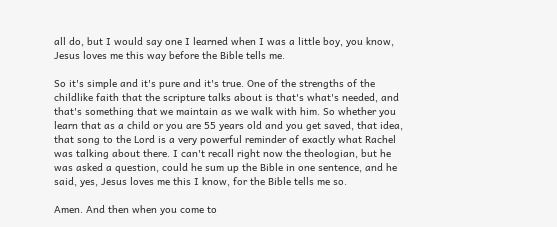all do, but I would say one I learned when I was a little boy, you know, Jesus loves me this way before the Bible tells me.

So it's simple and it's pure and it's true. One of the strengths of the childlike faith that the scripture talks about is that's what's needed, and that's something that we maintain as we walk with him. So whether you learn that as a child or you are 55 years old and you get saved, that idea, that song to the Lord is a very powerful reminder of exactly what Rachel was talking about there. I can't recall right now the theologian, but he was asked a question, could he sum up the Bible in one sentence, and he said, yes, Jesus loves me this I know, for the Bible tells me so.

Amen. And then when you come to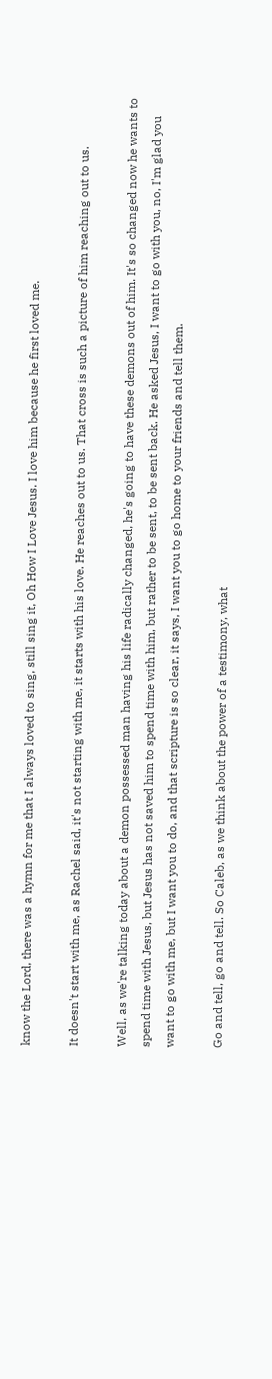know the Lord, there was a hymn for me that I always loved to sing, still sing it, Oh How I Love Jesus. I love him because he first loved me.

It doesn't start with me, as Rachel said, it's not starting with me, it starts with his love. He reaches out to us. That cross is such a picture of him reaching out to us.

Well, as we're talking today about a demon possessed man having his life radically changed, he's going to have these demons out of him. It's so changed now he wants to spend time with Jesus, but Jesus has not saved him to spend time with him, but rather to be sent, to be sent back. He asked Jesus, I want to go with you, no, I'm glad you want to go with me, but I want you to do, and that scripture is so clear, it says, I want you to go home to your friends and tell them.

Go and tell, go and tell. So Caleb, as we think about the power of a testimony, what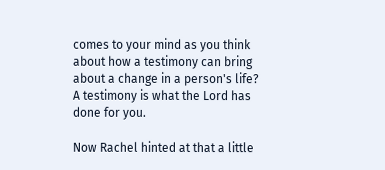comes to your mind as you think about how a testimony can bring about a change in a person's life? A testimony is what the Lord has done for you.

Now Rachel hinted at that a little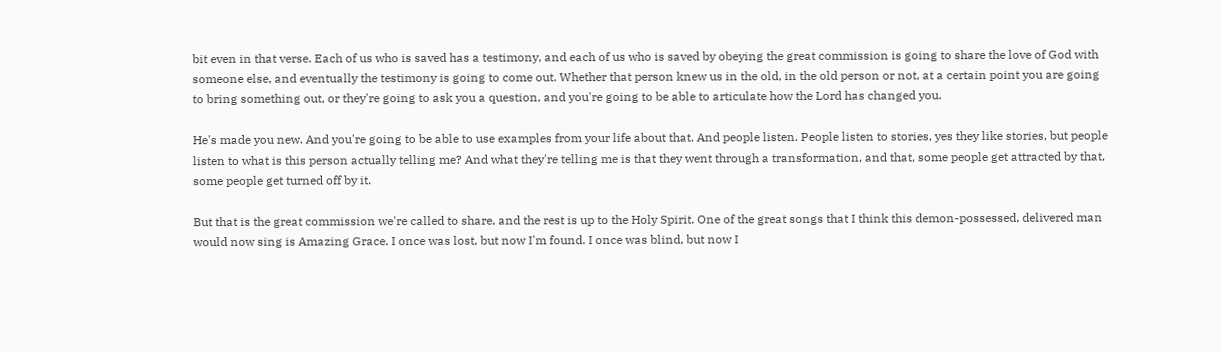bit even in that verse. Each of us who is saved has a testimony, and each of us who is saved by obeying the great commission is going to share the love of God with someone else, and eventually the testimony is going to come out. Whether that person knew us in the old, in the old person or not, at a certain point you are going to bring something out, or they're going to ask you a question, and you're going to be able to articulate how the Lord has changed you.

He's made you new. And you're going to be able to use examples from your life about that. And people listen. People listen to stories, yes they like stories, but people listen to what is this person actually telling me? And what they're telling me is that they went through a transformation, and that, some people get attracted by that, some people get turned off by it.

But that is the great commission we're called to share, and the rest is up to the Holy Spirit. One of the great songs that I think this demon-possessed, delivered man would now sing is Amazing Grace. I once was lost, but now I'm found. I once was blind, but now I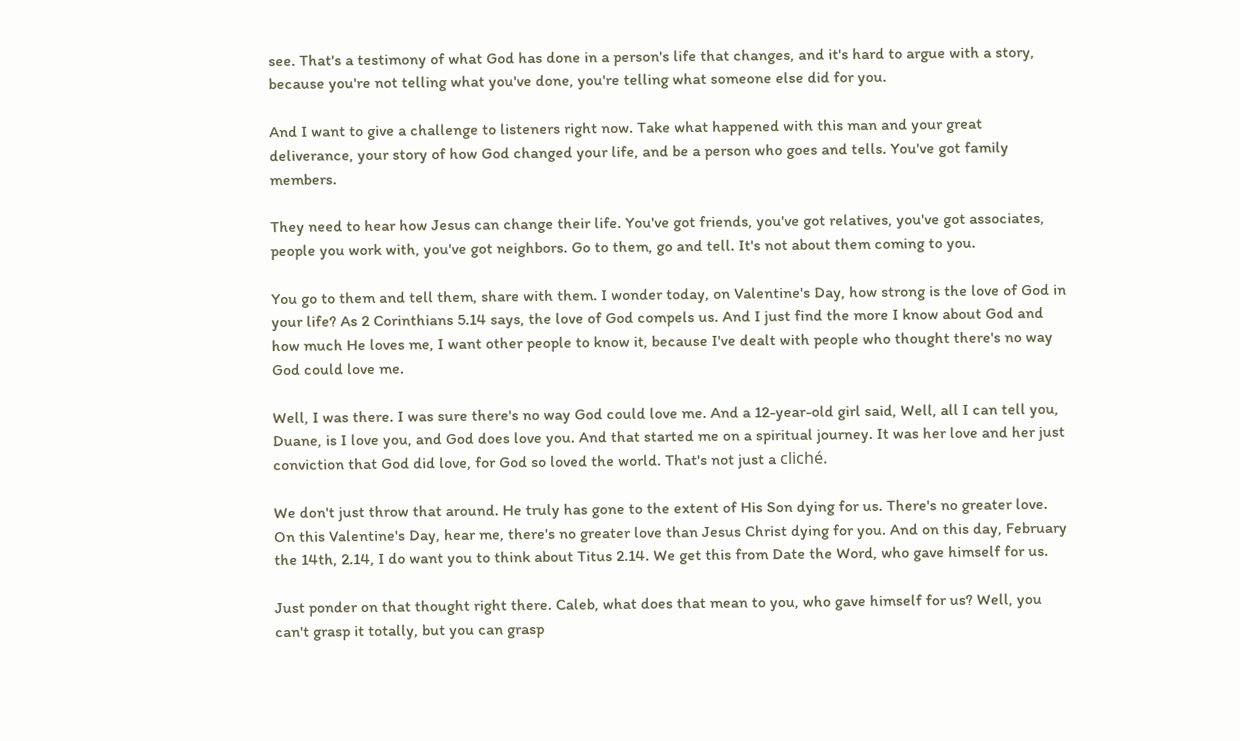see. That's a testimony of what God has done in a person's life that changes, and it's hard to argue with a story, because you're not telling what you've done, you're telling what someone else did for you.

And I want to give a challenge to listeners right now. Take what happened with this man and your great deliverance, your story of how God changed your life, and be a person who goes and tells. You've got family members.

They need to hear how Jesus can change their life. You've got friends, you've got relatives, you've got associates, people you work with, you've got neighbors. Go to them, go and tell. It's not about them coming to you.

You go to them and tell them, share with them. I wonder today, on Valentine's Day, how strong is the love of God in your life? As 2 Corinthians 5.14 says, the love of God compels us. And I just find the more I know about God and how much He loves me, I want other people to know it, because I've dealt with people who thought there's no way God could love me.

Well, I was there. I was sure there's no way God could love me. And a 12-year-old girl said, Well, all I can tell you, Duane, is I love you, and God does love you. And that started me on a spiritual journey. It was her love and her just conviction that God did love, for God so loved the world. That's not just a cliché.

We don't just throw that around. He truly has gone to the extent of His Son dying for us. There's no greater love. On this Valentine's Day, hear me, there's no greater love than Jesus Christ dying for you. And on this day, February the 14th, 2.14, I do want you to think about Titus 2.14. We get this from Date the Word, who gave himself for us.

Just ponder on that thought right there. Caleb, what does that mean to you, who gave himself for us? Well, you can't grasp it totally, but you can grasp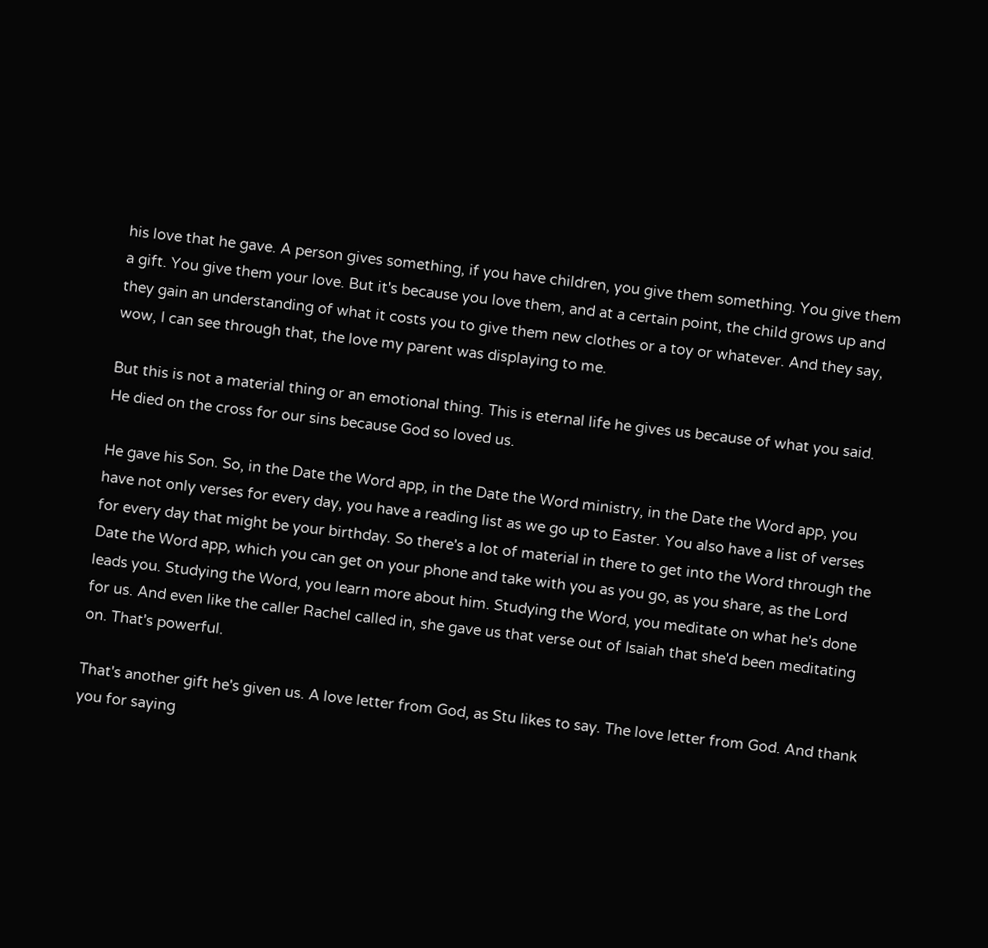his love that he gave. A person gives something, if you have children, you give them something. You give them a gift. You give them your love. But it's because you love them, and at a certain point, the child grows up and they gain an understanding of what it costs you to give them new clothes or a toy or whatever. And they say, wow, I can see through that, the love my parent was displaying to me.

But this is not a material thing or an emotional thing. This is eternal life he gives us because of what you said. He died on the cross for our sins because God so loved us.

He gave his Son. So, in the Date the Word app, in the Date the Word ministry, in the Date the Word app, you have not only verses for every day, you have a reading list as we go up to Easter. You also have a list of verses for every day that might be your birthday. So there's a lot of material in there to get into the Word through the Date the Word app, which you can get on your phone and take with you as you go, as you share, as the Lord leads you. Studying the Word, you learn more about him. Studying the Word, you meditate on what he's done for us. And even like the caller Rachel called in, she gave us that verse out of Isaiah that she'd been meditating on. That's powerful.

That's another gift he's given us. A love letter from God, as Stu likes to say. The love letter from God. And thank you for saying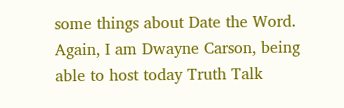some things about Date the Word. Again, I am Dwayne Carson, being able to host today Truth Talk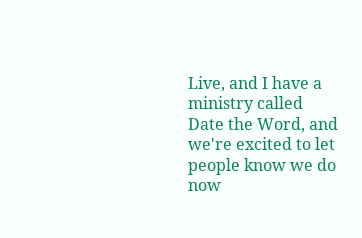Live, and I have a ministry called Date the Word, and we're excited to let people know we do now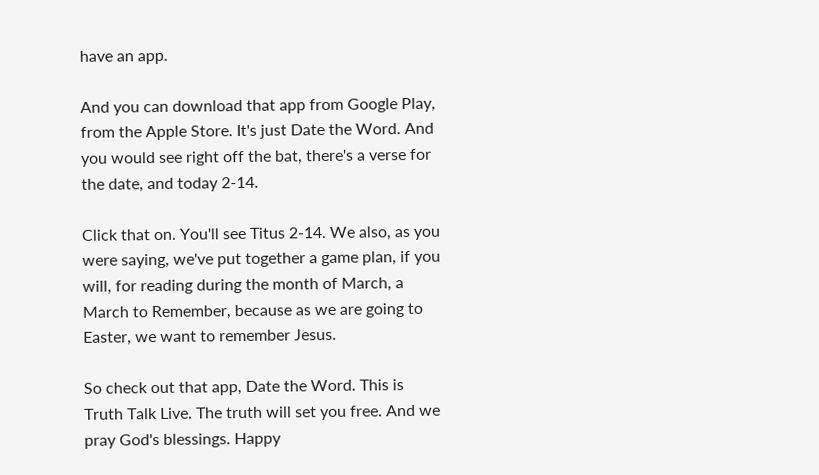have an app.

And you can download that app from Google Play, from the Apple Store. It's just Date the Word. And you would see right off the bat, there's a verse for the date, and today 2-14.

Click that on. You'll see Titus 2-14. We also, as you were saying, we've put together a game plan, if you will, for reading during the month of March, a March to Remember, because as we are going to Easter, we want to remember Jesus.

So check out that app, Date the Word. This is Truth Talk Live. The truth will set you free. And we pray God's blessings. Happy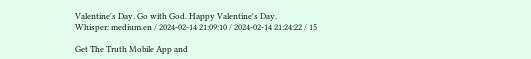Valentine's Day. Go with God. Happy Valentine's Day.
Whisper: medium.en / 2024-02-14 21:09:10 / 2024-02-14 21:24:22 / 15

Get The Truth Mobile App and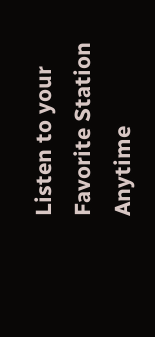Listen to your Favorite Station Anytime